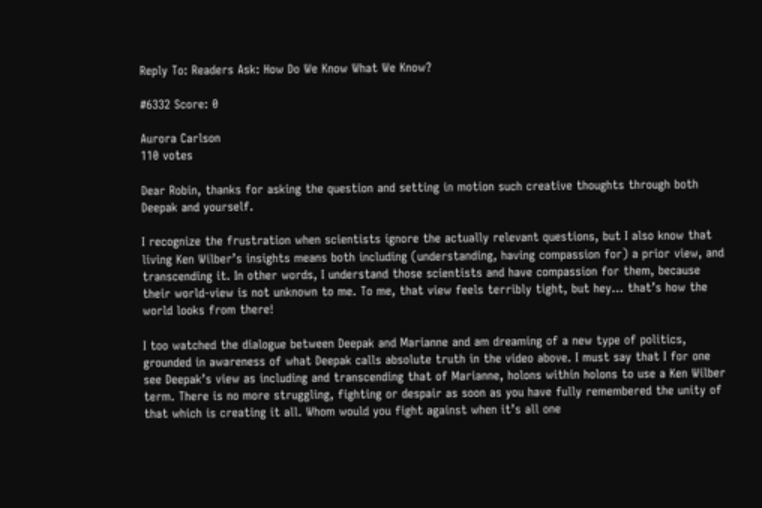Reply To: Readers Ask: How Do We Know What We Know?

#6332 Score: 0

Aurora Carlson
110 votes

Dear Robin, thanks for asking the question and setting in motion such creative thoughts through both Deepak and yourself.

I recognize the frustration when scientists ignore the actually relevant questions, but I also know that living Ken Wilber’s insights means both including (understanding, having compassion for) a prior view, and transcending it. In other words, I understand those scientists and have compassion for them, because their world-view is not unknown to me. To me, that view feels terribly tight, but hey… that’s how the world looks from there!

I too watched the dialogue between Deepak and Marianne and am dreaming of a new type of politics, grounded in awareness of what Deepak calls absolute truth in the video above. I must say that I for one see Deepak’s view as including and transcending that of Marianne, holons within holons to use a Ken Wilber term. There is no more struggling, fighting or despair as soon as you have fully remembered the unity of that which is creating it all. Whom would you fight against when it’s all one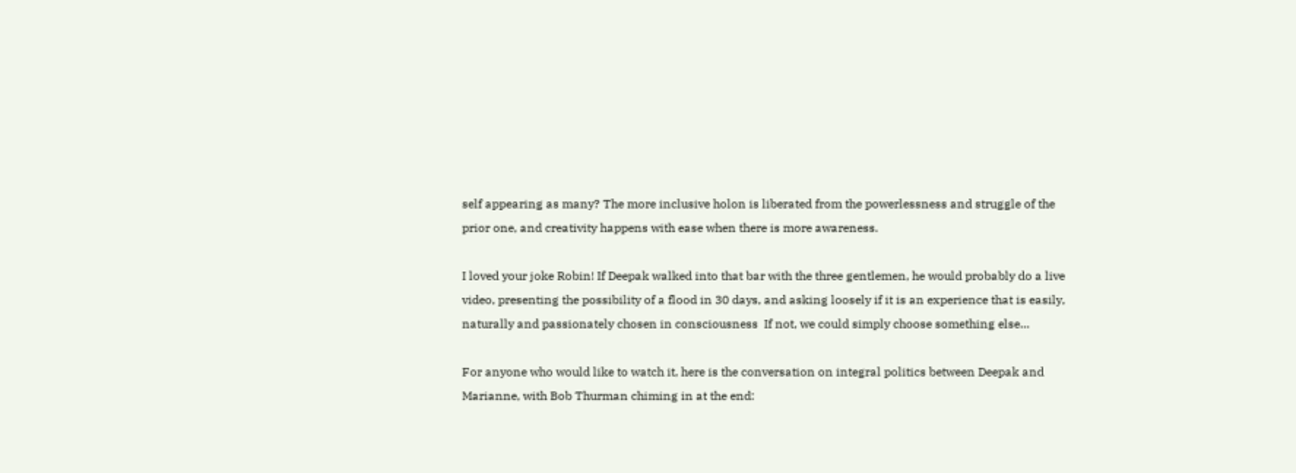self appearing as many? The more inclusive holon is liberated from the powerlessness and struggle of the prior one, and creativity happens with ease when there is more awareness.

I loved your joke Robin! If Deepak walked into that bar with the three gentlemen, he would probably do a live video, presenting the possibility of a flood in 30 days, and asking loosely if it is an experience that is easily, naturally and passionately chosen in consciousness  If not, we could simply choose something else…

For anyone who would like to watch it, here is the conversation on integral politics between Deepak and Marianne, with Bob Thurman chiming in at the end: